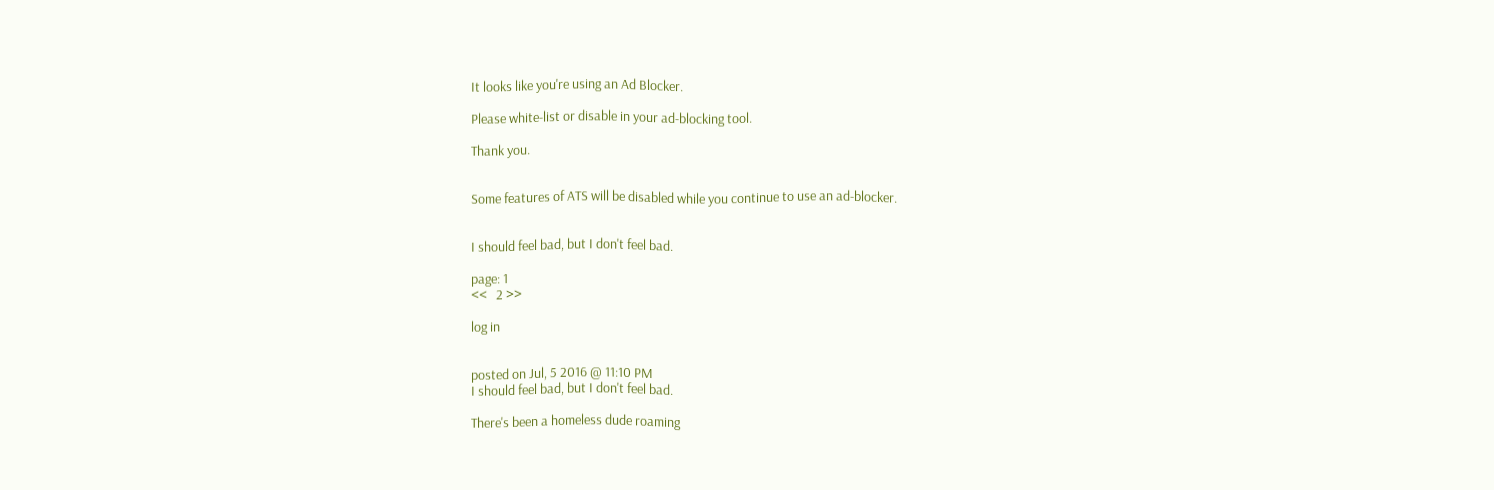It looks like you're using an Ad Blocker.

Please white-list or disable in your ad-blocking tool.

Thank you.


Some features of ATS will be disabled while you continue to use an ad-blocker.


I should feel bad, but I don't feel bad.

page: 1
<<   2 >>

log in


posted on Jul, 5 2016 @ 11:10 PM
I should feel bad, but I don't feel bad.

There's been a homeless dude roaming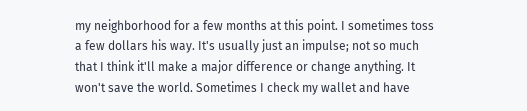my neighborhood for a few months at this point. I sometimes toss a few dollars his way. It's usually just an impulse; not so much that I think it'll make a major difference or change anything. It won't save the world. Sometimes I check my wallet and have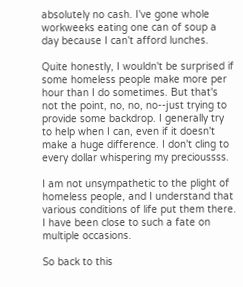absolutely no cash. I've gone whole workweeks eating one can of soup a day because I can't afford lunches.

Quite honestly, I wouldn't be surprised if some homeless people make more per hour than I do sometimes. But that's not the point, no, no, no--just trying to provide some backdrop. I generally try to help when I can, even if it doesn't make a huge difference. I don't cling to every dollar whispering my precioussss.

I am not unsympathetic to the plight of homeless people, and I understand that various conditions of life put them there. I have been close to such a fate on multiple occasions.

So back to this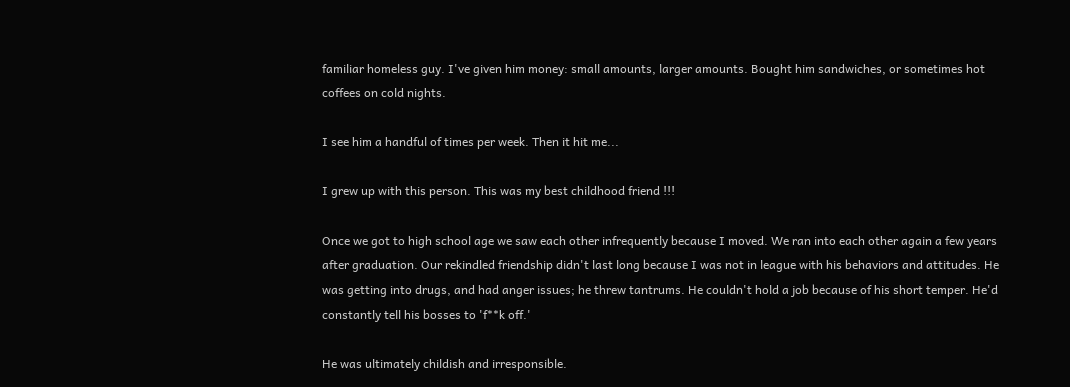familiar homeless guy. I've given him money: small amounts, larger amounts. Bought him sandwiches, or sometimes hot coffees on cold nights.

I see him a handful of times per week. Then it hit me...

I grew up with this person. This was my best childhood friend !!!

Once we got to high school age we saw each other infrequently because I moved. We ran into each other again a few years after graduation. Our rekindled friendship didn't last long because I was not in league with his behaviors and attitudes. He was getting into drugs, and had anger issues; he threw tantrums. He couldn't hold a job because of his short temper. He'd constantly tell his bosses to 'f**k off.'

He was ultimately childish and irresponsible.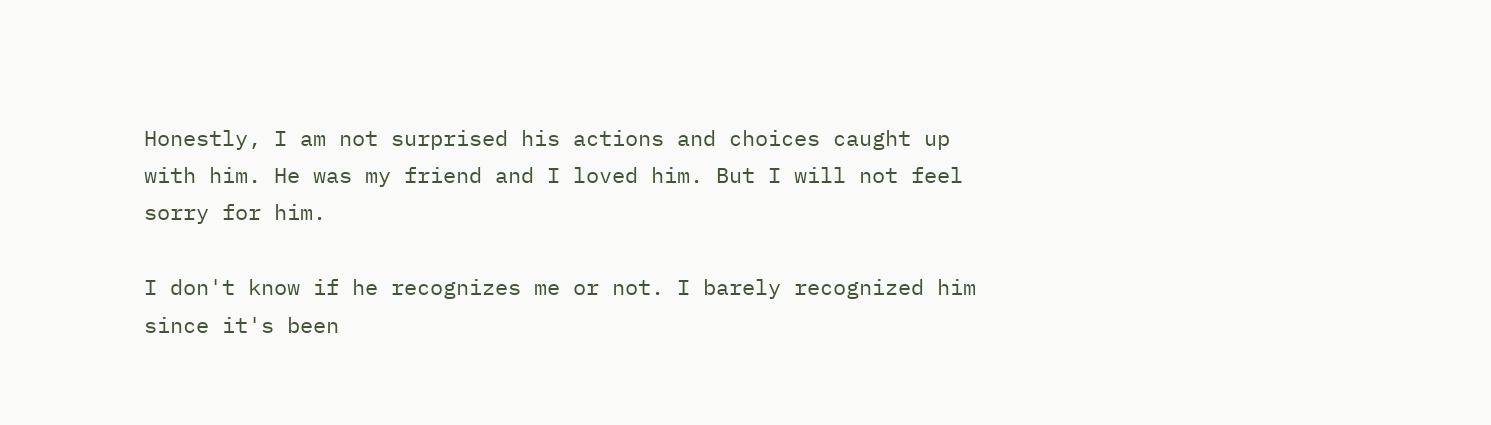Honestly, I am not surprised his actions and choices caught up with him. He was my friend and I loved him. But I will not feel sorry for him.

I don't know if he recognizes me or not. I barely recognized him since it's been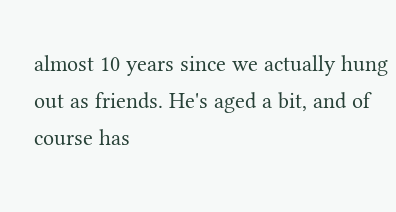almost 10 years since we actually hung out as friends. He's aged a bit, and of course has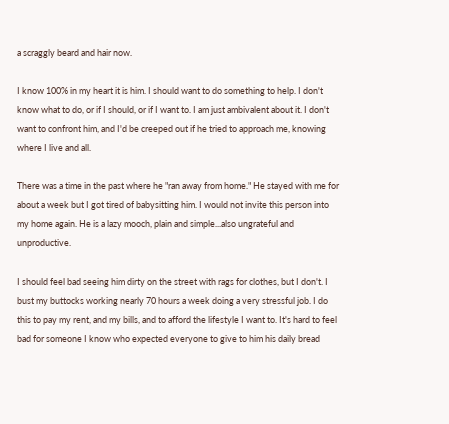a scraggly beard and hair now.

I know 100% in my heart it is him. I should want to do something to help. I don't know what to do, or if I should, or if I want to. I am just ambivalent about it. I don't want to confront him, and I'd be creeped out if he tried to approach me, knowing where I live and all.

There was a time in the past where he "ran away from home." He stayed with me for about a week but I got tired of babysitting him. I would not invite this person into my home again. He is a lazy mooch, plain and simple...also ungrateful and unproductive.

I should feel bad seeing him dirty on the street with rags for clothes, but I don't. I bust my buttocks working nearly 70 hours a week doing a very stressful job. I do this to pay my rent, and my bills, and to afford the lifestyle I want to. It's hard to feel bad for someone I know who expected everyone to give to him his daily bread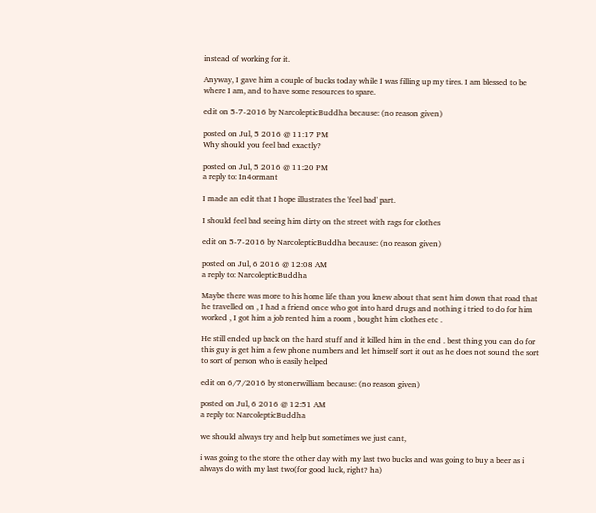instead of working for it.

Anyway, I gave him a couple of bucks today while I was filling up my tires. I am blessed to be where I am, and to have some resources to spare.

edit on 5-7-2016 by NarcolepticBuddha because: (no reason given)

posted on Jul, 5 2016 @ 11:17 PM
Why should you feel bad exactly?

posted on Jul, 5 2016 @ 11:20 PM
a reply to: In4ormant

I made an edit that I hope illustrates the 'feel bad' part.

I should feel bad seeing him dirty on the street with rags for clothes

edit on 5-7-2016 by NarcolepticBuddha because: (no reason given)

posted on Jul, 6 2016 @ 12:08 AM
a reply to: NarcolepticBuddha

Maybe there was more to his home life than you knew about that sent him down that road that he travelled on , I had a friend once who got into hard drugs and nothing i tried to do for him worked , I got him a job rented him a room , bought him clothes etc .

He still ended up back on the hard stuff and it killed him in the end . best thing you can do for this guy is get him a few phone numbers and let himself sort it out as he does not sound the sort to sort of person who is easily helped

edit on 6/7/2016 by stonerwilliam because: (no reason given)

posted on Jul, 6 2016 @ 12:51 AM
a reply to: NarcolepticBuddha

we should always try and help but sometimes we just cant,

i was going to the store the other day with my last two bucks and was going to buy a beer as i always do with my last two(for good luck, right? ha)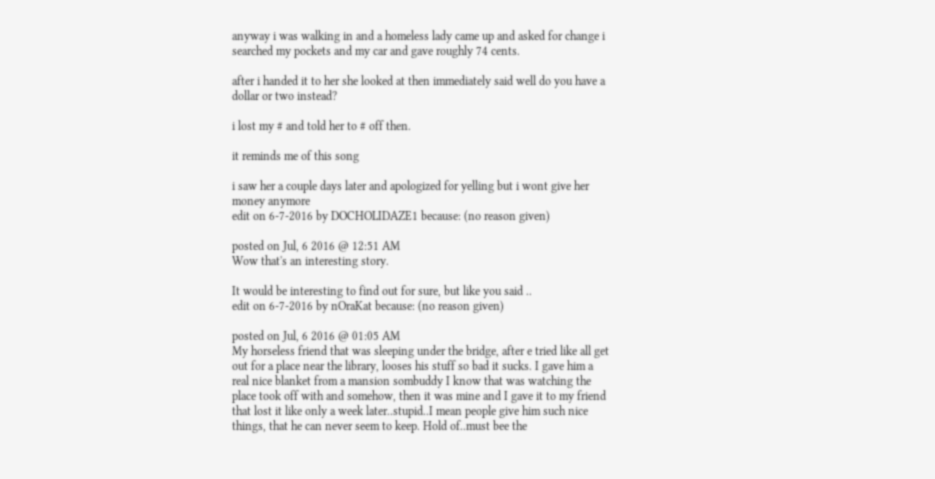anyway i was walking in and a homeless lady came up and asked for change i searched my pockets and my car and gave roughly 74 cents.

after i handed it to her she looked at then immediately said well do you have a dollar or two instead?

i lost my # and told her to # off then.

it reminds me of this song

i saw her a couple days later and apologized for yelling but i wont give her money anymore
edit on 6-7-2016 by DOCHOLIDAZE1 because: (no reason given)

posted on Jul, 6 2016 @ 12:51 AM
Wow that's an interesting story.

It would be interesting to find out for sure, but like you said ..
edit on 6-7-2016 by nOraKat because: (no reason given)

posted on Jul, 6 2016 @ 01:05 AM
My horseless friend that was sleeping under the bridge, after e tried like all get out for a place near the library, looses his stuff so bad it sucks. I gave him a real nice blanket from a mansion sombuddy I know that was watching the place took off with and somehow, then it was mine and I gave it to my friend that lost it like only a week later..stupid..I mean people give him such nice things, that he can never seem to keep. Hold of..must bee the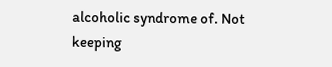alcoholic syndrome of. Not keeping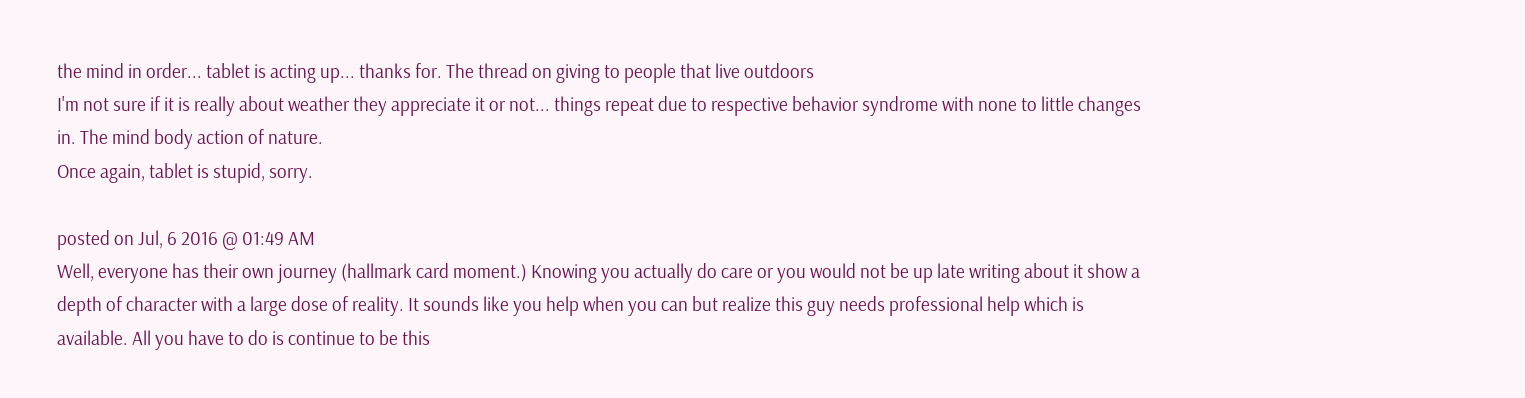the mind in order... tablet is acting up... thanks for. The thread on giving to people that live outdoors
I'm not sure if it is really about weather they appreciate it or not... things repeat due to respective behavior syndrome with none to little changes in. The mind body action of nature.
Once again, tablet is stupid, sorry.

posted on Jul, 6 2016 @ 01:49 AM
Well, everyone has their own journey (hallmark card moment.) Knowing you actually do care or you would not be up late writing about it show a depth of character with a large dose of reality. It sounds like you help when you can but realize this guy needs professional help which is available. All you have to do is continue to be this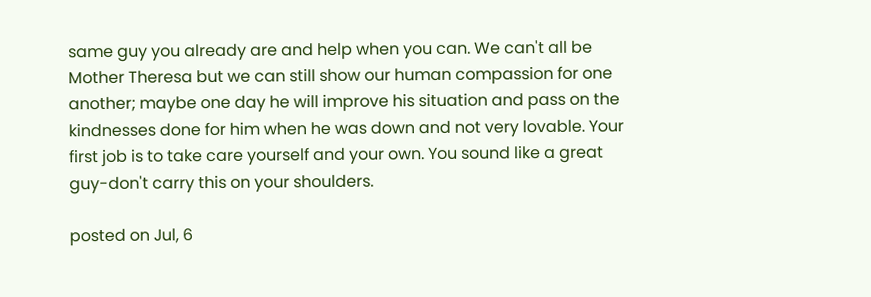same guy you already are and help when you can. We can't all be Mother Theresa but we can still show our human compassion for one another; maybe one day he will improve his situation and pass on the kindnesses done for him when he was down and not very lovable. Your first job is to take care yourself and your own. You sound like a great guy-don't carry this on your shoulders.

posted on Jul, 6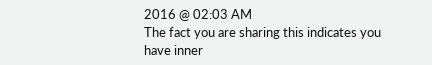2016 @ 02:03 AM
The fact you are sharing this indicates you have inner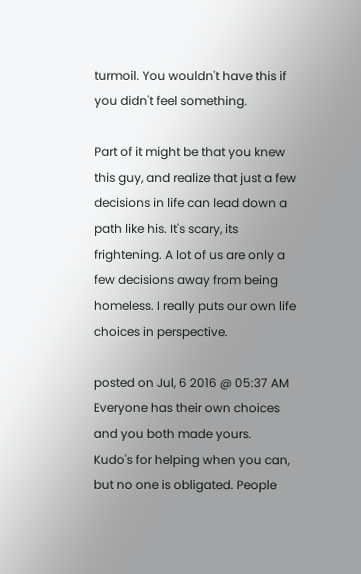turmoil. You wouldn't have this if you didn't feel something.

Part of it might be that you knew this guy, and realize that just a few decisions in life can lead down a path like his. It's scary, its frightening. A lot of us are only a few decisions away from being homeless. I really puts our own life choices in perspective.

posted on Jul, 6 2016 @ 05:37 AM
Everyone has their own choices and you both made yours.
Kudo's for helping when you can, but no one is obligated. People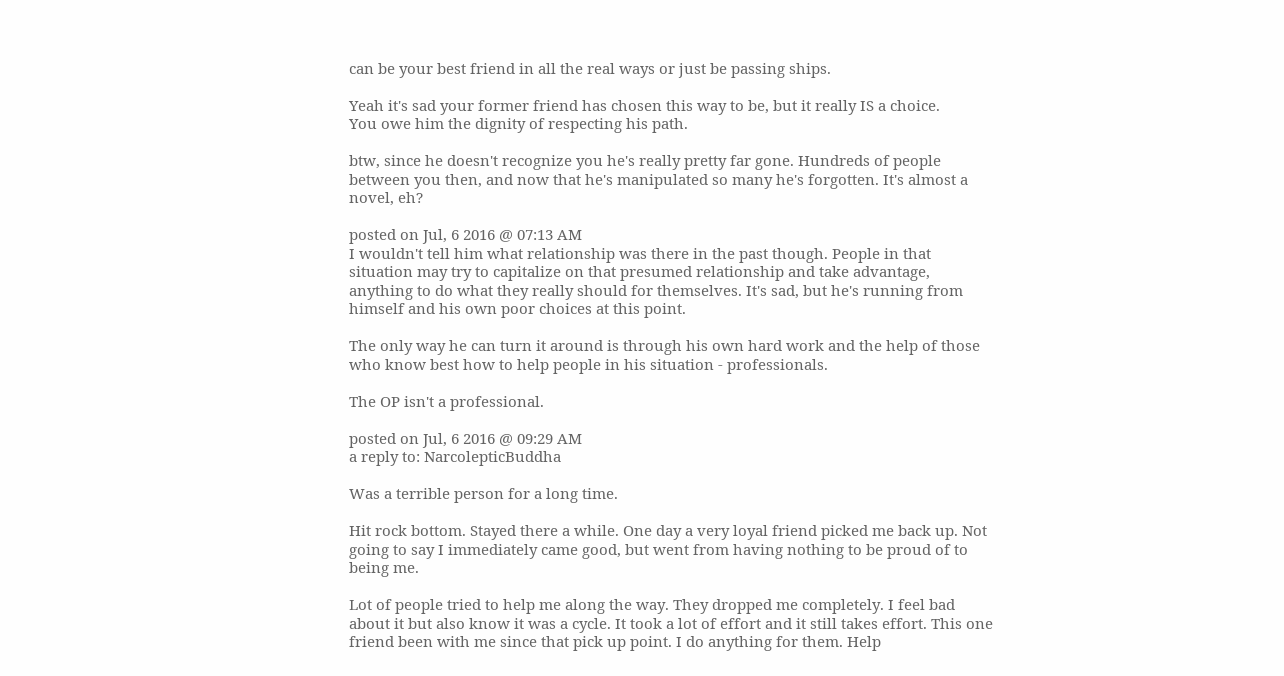can be your best friend in all the real ways or just be passing ships.

Yeah it's sad your former friend has chosen this way to be, but it really IS a choice.
You owe him the dignity of respecting his path.

btw, since he doesn't recognize you he's really pretty far gone. Hundreds of people between you then, and now that he's manipulated so many he's forgotten. It's almost a novel, eh?

posted on Jul, 6 2016 @ 07:13 AM
I wouldn't tell him what relationship was there in the past though. People in that situation may try to capitalize on that presumed relationship and take advantage, anything to do what they really should for themselves. It's sad, but he's running from himself and his own poor choices at this point.

The only way he can turn it around is through his own hard work and the help of those who know best how to help people in his situation - professionals.

The OP isn't a professional.

posted on Jul, 6 2016 @ 09:29 AM
a reply to: NarcolepticBuddha

Was a terrible person for a long time.

Hit rock bottom. Stayed there a while. One day a very loyal friend picked me back up. Not going to say I immediately came good, but went from having nothing to be proud of to being me.

Lot of people tried to help me along the way. They dropped me completely. I feel bad about it but also know it was a cycle. It took a lot of effort and it still takes effort. This one friend been with me since that pick up point. I do anything for them. Help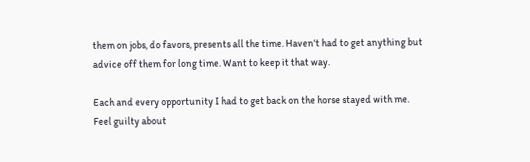them on jobs, do favors, presents all the time. Haven't had to get anything but advice off them for long time. Want to keep it that way.

Each and every opportunity I had to get back on the horse stayed with me. Feel guilty about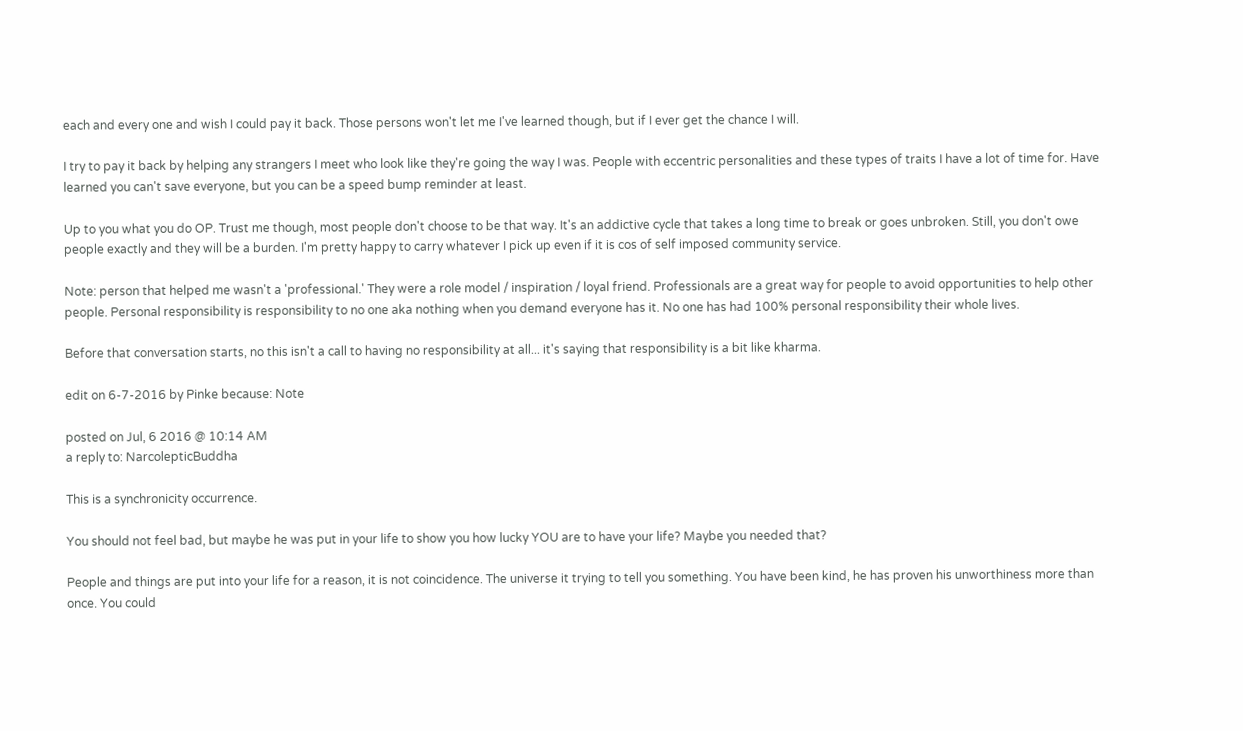each and every one and wish I could pay it back. Those persons won't let me I've learned though, but if I ever get the chance I will.

I try to pay it back by helping any strangers I meet who look like they're going the way I was. People with eccentric personalities and these types of traits I have a lot of time for. Have learned you can't save everyone, but you can be a speed bump reminder at least.

Up to you what you do OP. Trust me though, most people don't choose to be that way. It's an addictive cycle that takes a long time to break or goes unbroken. Still, you don't owe people exactly and they will be a burden. I'm pretty happy to carry whatever I pick up even if it is cos of self imposed community service.

Note: person that helped me wasn't a 'professional.' They were a role model / inspiration / loyal friend. Professionals are a great way for people to avoid opportunities to help other people. Personal responsibility is responsibility to no one aka nothing when you demand everyone has it. No one has had 100% personal responsibility their whole lives.

Before that conversation starts, no this isn't a call to having no responsibility at all... it's saying that responsibility is a bit like kharma.

edit on 6-7-2016 by Pinke because: Note

posted on Jul, 6 2016 @ 10:14 AM
a reply to: NarcolepticBuddha

This is a synchronicity occurrence.

You should not feel bad, but maybe he was put in your life to show you how lucky YOU are to have your life? Maybe you needed that?

People and things are put into your life for a reason, it is not coincidence. The universe it trying to tell you something. You have been kind, he has proven his unworthiness more than once. You could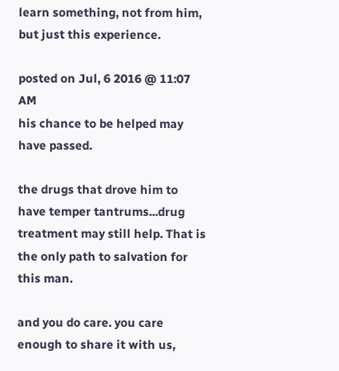learn something, not from him, but just this experience.

posted on Jul, 6 2016 @ 11:07 AM
his chance to be helped may have passed.

the drugs that drove him to have temper tantrums...drug treatment may still help. That is the only path to salvation for this man.

and you do care. you care enough to share it with us,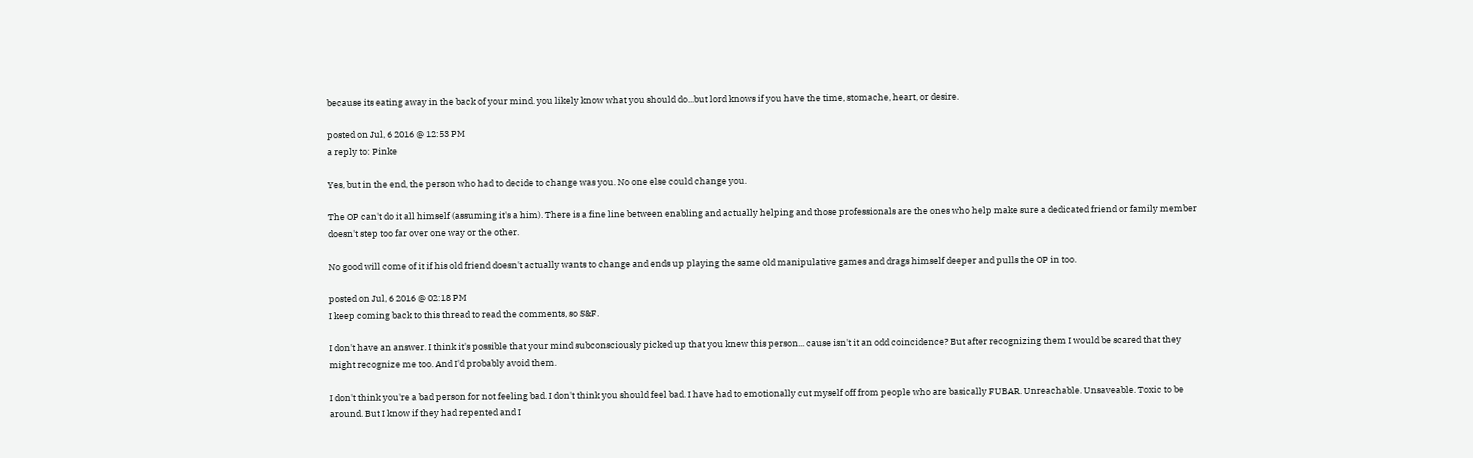because its eating away in the back of your mind. you likely know what you should do...but lord knows if you have the time, stomache, heart, or desire.

posted on Jul, 6 2016 @ 12:53 PM
a reply to: Pinke

Yes, but in the end, the person who had to decide to change was you. No one else could change you.

The OP can't do it all himself (assuming it's a him). There is a fine line between enabling and actually helping and those professionals are the ones who help make sure a dedicated friend or family member doesn't step too far over one way or the other.

No good will come of it if his old friend doesn't actually wants to change and ends up playing the same old manipulative games and drags himself deeper and pulls the OP in too.

posted on Jul, 6 2016 @ 02:18 PM
I keep coming back to this thread to read the comments, so S&F.

I don't have an answer. I think it's possible that your mind subconsciously picked up that you knew this person... cause isn't it an odd coincidence? But after recognizing them I would be scared that they might recognize me too. And I'd probably avoid them.

I don't think you're a bad person for not feeling bad. I don't think you should feel bad. I have had to emotionally cut myself off from people who are basically FUBAR. Unreachable. Unsaveable. Toxic to be around. But I know if they had repented and I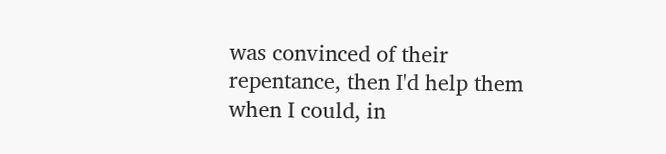was convinced of their repentance, then I'd help them when I could, in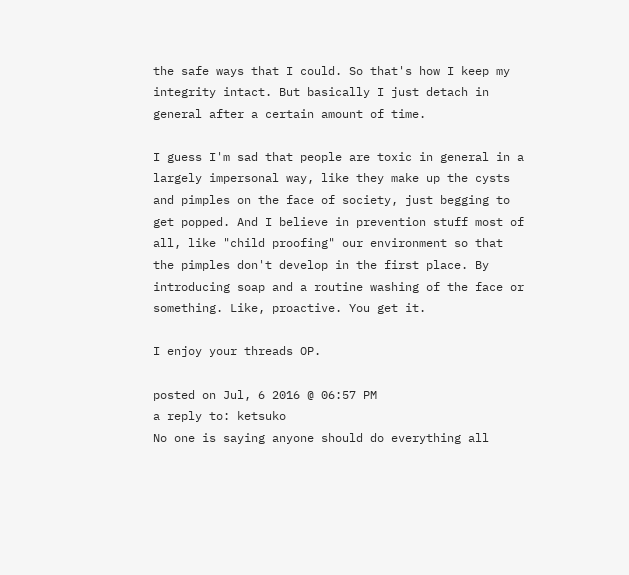the safe ways that I could. So that's how I keep my integrity intact. But basically I just detach in general after a certain amount of time.

I guess I'm sad that people are toxic in general in a largely impersonal way, like they make up the cysts and pimples on the face of society, just begging to get popped. And I believe in prevention stuff most of all, like "child proofing" our environment so that the pimples don't develop in the first place. By introducing soap and a routine washing of the face or something. Like, proactive. You get it.

I enjoy your threads OP.

posted on Jul, 6 2016 @ 06:57 PM
a reply to: ketsuko
No one is saying anyone should do everything all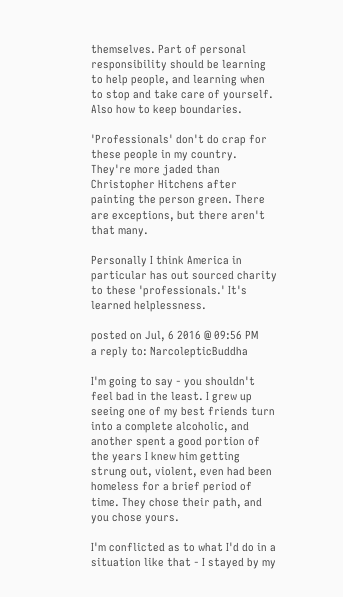themselves. Part of personal responsibility should be learning to help people, and learning when to stop and take care of yourself. Also how to keep boundaries.

'Professionals' don't do crap for these people in my country. They're more jaded than Christopher Hitchens after painting the person green. There are exceptions, but there aren't that many.

Personally I think America in particular has out sourced charity to these 'professionals.' It's learned helplessness.

posted on Jul, 6 2016 @ 09:56 PM
a reply to: NarcolepticBuddha

I'm going to say - you shouldn't feel bad in the least. I grew up seeing one of my best friends turn into a complete alcoholic, and another spent a good portion of the years I knew him getting strung out, violent, even had been homeless for a brief period of time. They chose their path, and you chose yours.

I'm conflicted as to what I'd do in a situation like that - I stayed by my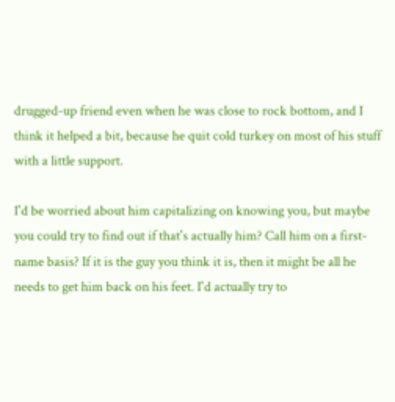drugged-up friend even when he was close to rock bottom, and I think it helped a bit, because he quit cold turkey on most of his stuff with a little support.

I'd be worried about him capitalizing on knowing you, but maybe you could try to find out if that's actually him? Call him on a first-name basis? If it is the guy you think it is, then it might be all he needs to get him back on his feet. I'd actually try to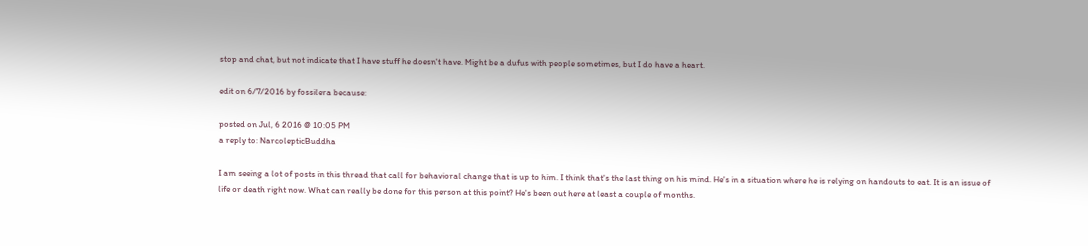stop and chat, but not indicate that I have stuff he doesn't have. Might be a dufus with people sometimes, but I do have a heart.

edit on 6/7/2016 by fossilera because:

posted on Jul, 6 2016 @ 10:05 PM
a reply to: NarcolepticBuddha

I am seeing a lot of posts in this thread that call for behavioral change that is up to him. I think that's the last thing on his mind. He's in a situation where he is relying on handouts to eat. It is an issue of life or death right now. What can really be done for this person at this point? He's been out here at least a couple of months.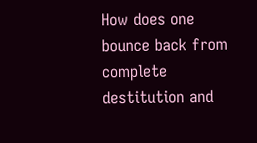How does one bounce back from complete destitution and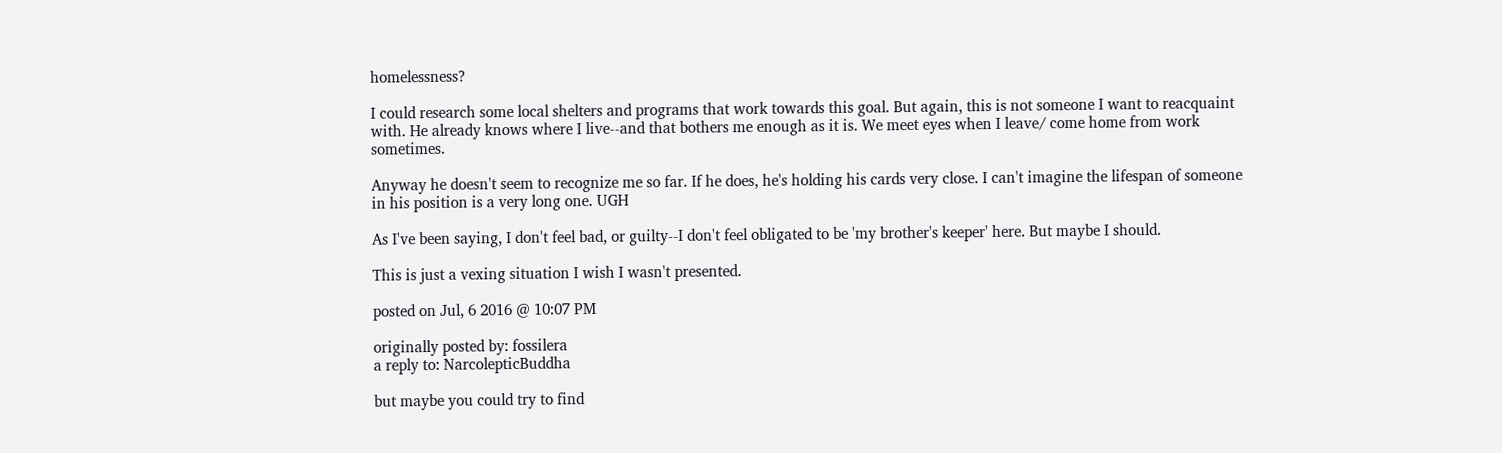homelessness?

I could research some local shelters and programs that work towards this goal. But again, this is not someone I want to reacquaint with. He already knows where I live--and that bothers me enough as it is. We meet eyes when I leave/ come home from work sometimes.

Anyway he doesn't seem to recognize me so far. If he does, he's holding his cards very close. I can't imagine the lifespan of someone in his position is a very long one. UGH

As I've been saying, I don't feel bad, or guilty--I don't feel obligated to be 'my brother's keeper' here. But maybe I should.

This is just a vexing situation I wish I wasn't presented.

posted on Jul, 6 2016 @ 10:07 PM

originally posted by: fossilera
a reply to: NarcolepticBuddha

but maybe you could try to find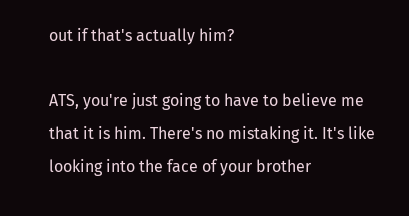out if that's actually him?

ATS, you're just going to have to believe me that it is him. There's no mistaking it. It's like looking into the face of your brother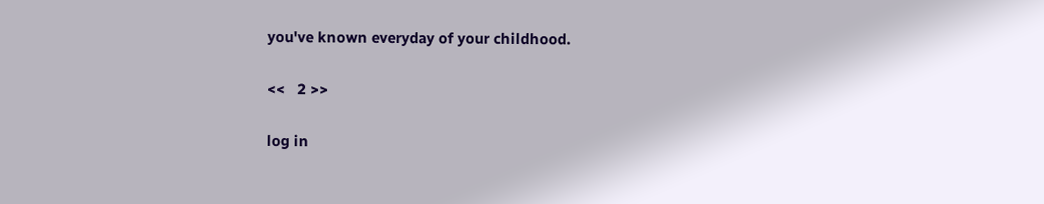you've known everyday of your childhood.

<<   2 >>

log in